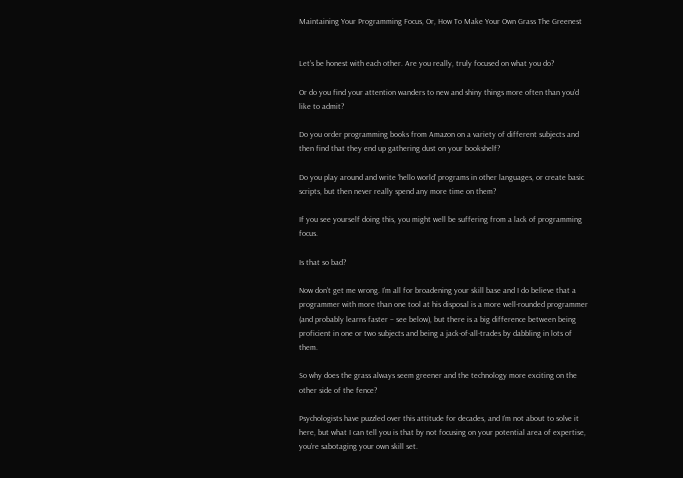Maintaining Your Programming Focus, Or, How To Make Your Own Grass The Greenest


Let’s be honest with each other. Are you really, truly focused on what you do?

Or do you find your attention wanders to new and shiny things more often than you’d like to admit?

Do you order programming books from Amazon on a variety of different subjects and then find that they end up gathering dust on your bookshelf?

Do you play around and write ‘hello world’ programs in other languages, or create basic scripts, but then never really spend any more time on them?

If you see yourself doing this, you might well be suffering from a lack of programming focus.

Is that so bad?

Now don’t get me wrong. I’m all for broadening your skill base and I do believe that a programmer with more than one tool at his disposal is a more well-rounded programmer (and probably learns faster – see below), but there is a big difference between being proficient in one or two subjects and being a jack-of-all-trades by dabbling in lots of them.

So why does the grass always seem greener and the technology more exciting on the other side of the fence?

Psychologists have puzzled over this attitude for decades, and I’m not about to solve it here, but what I can tell you is that by not focusing on your potential area of expertise, you’re sabotaging your own skill set.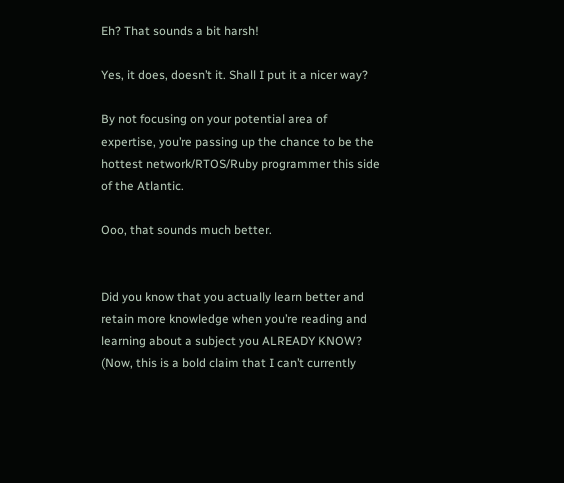Eh? That sounds a bit harsh!

Yes, it does, doesn’t it. Shall I put it a nicer way?

By not focusing on your potential area of expertise, you’re passing up the chance to be the hottest network/RTOS/Ruby programmer this side of the Atlantic.

Ooo, that sounds much better.


Did you know that you actually learn better and retain more knowledge when you’re reading and learning about a subject you ALREADY KNOW? (Now, this is a bold claim that I can’t currently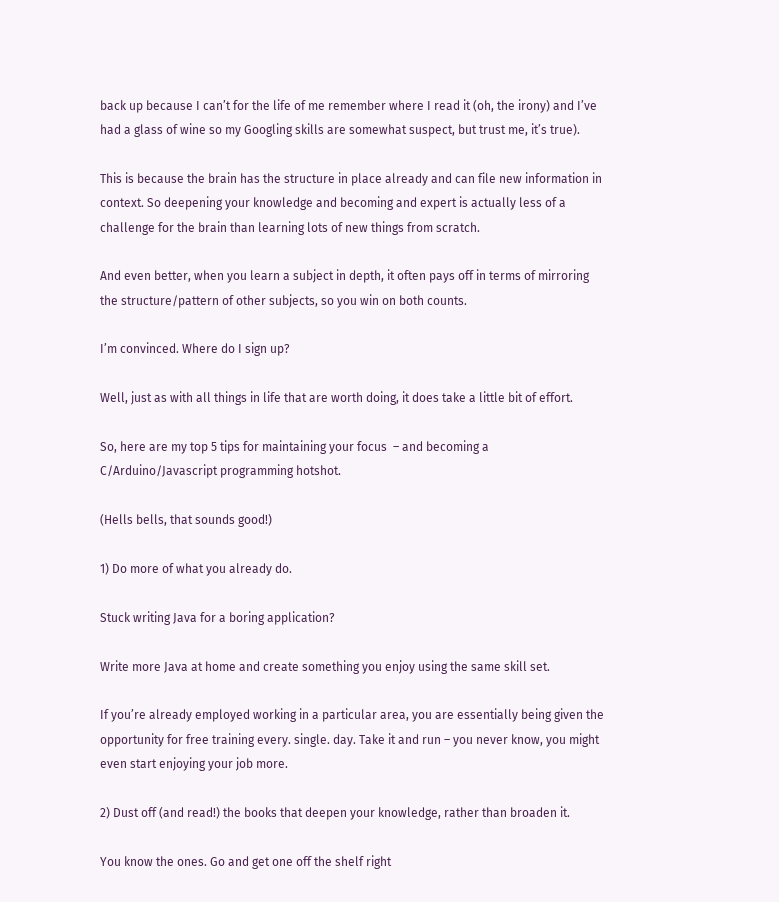back up because I can’t for the life of me remember where I read it (oh, the irony) and I’ve had a glass of wine so my Googling skills are somewhat suspect, but trust me, it’s true).

This is because the brain has the structure in place already and can file new information in context. So deepening your knowledge and becoming and expert is actually less of a challenge for the brain than learning lots of new things from scratch.

And even better, when you learn a subject in depth, it often pays off in terms of mirroring the structure/pattern of other subjects, so you win on both counts.

I’m convinced. Where do I sign up?

Well, just as with all things in life that are worth doing, it does take a little bit of effort.

So, here are my top 5 tips for maintaining your focus  – and becoming a C/Arduino/Javascript programming hotshot.

(Hells bells, that sounds good!)

1) Do more of what you already do.

Stuck writing Java for a boring application?

Write more Java at home and create something you enjoy using the same skill set.

If you’re already employed working in a particular area, you are essentially being given the opportunity for free training every. single. day. Take it and run – you never know, you might even start enjoying your job more.

2) Dust off (and read!) the books that deepen your knowledge, rather than broaden it.

You know the ones. Go and get one off the shelf right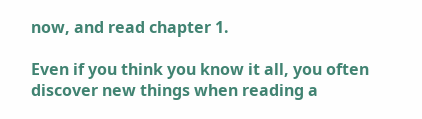now, and read chapter 1.

Even if you think you know it all, you often discover new things when reading a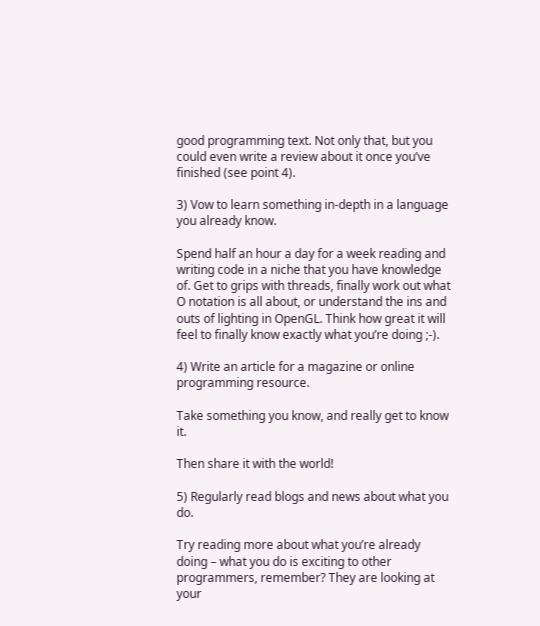good programming text. Not only that, but you could even write a review about it once you’ve finished (see point 4).

3) Vow to learn something in-depth in a language you already know.

Spend half an hour a day for a week reading and writing code in a niche that you have knowledge of. Get to grips with threads, finally work out what O notation is all about, or understand the ins and outs of lighting in OpenGL. Think how great it will feel to finally know exactly what you’re doing ;-).

4) Write an article for a magazine or online programming resource.

Take something you know, and really get to know it.

Then share it with the world!

5) Regularly read blogs and news about what you do.

Try reading more about what you’re already doing – what you do is exciting to other programmers, remember? They are looking at your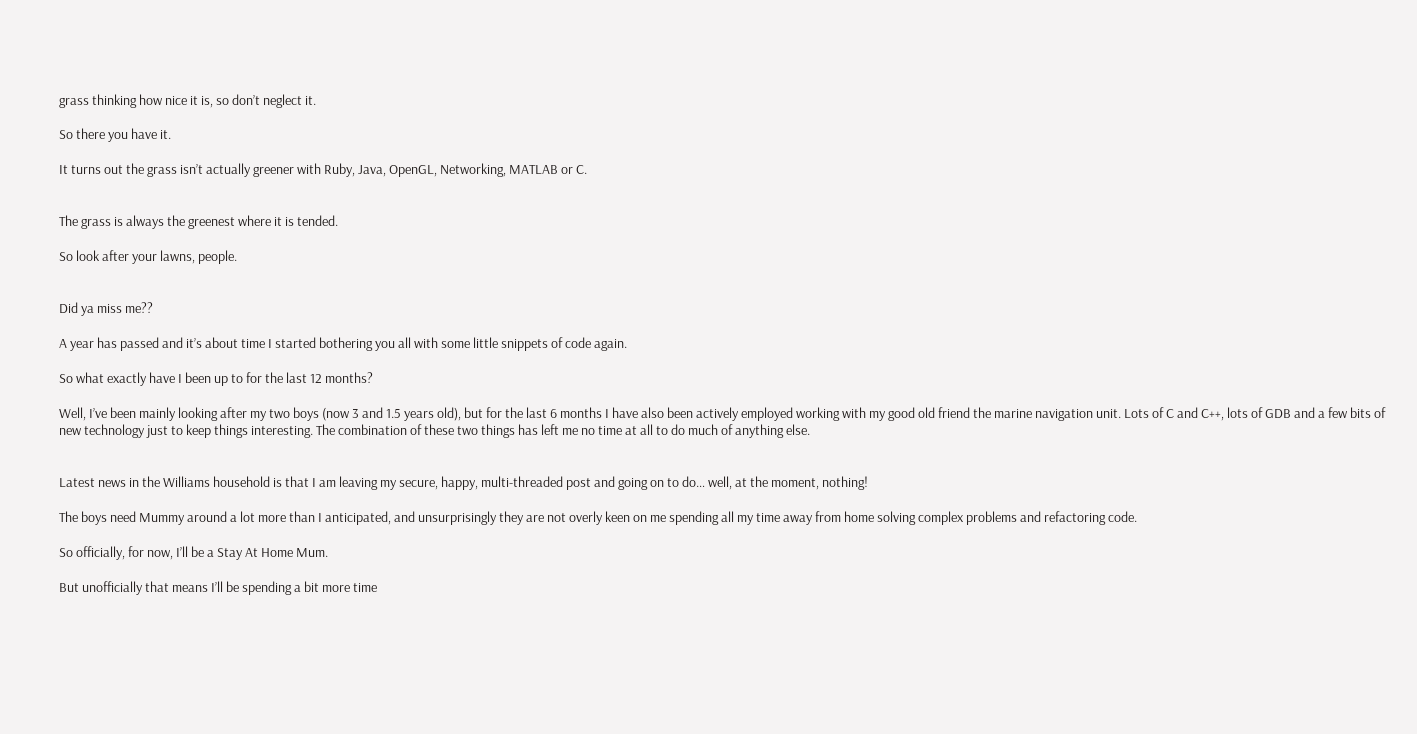grass thinking how nice it is, so don’t neglect it.

So there you have it.

It turns out the grass isn’t actually greener with Ruby, Java, OpenGL, Networking, MATLAB or C.


The grass is always the greenest where it is tended.

So look after your lawns, people.


Did ya miss me??

A year has passed and it’s about time I started bothering you all with some little snippets of code again.

So what exactly have I been up to for the last 12 months?

Well, I’ve been mainly looking after my two boys (now 3 and 1.5 years old), but for the last 6 months I have also been actively employed working with my good old friend the marine navigation unit. Lots of C and C++, lots of GDB and a few bits of new technology just to keep things interesting. The combination of these two things has left me no time at all to do much of anything else.


Latest news in the Williams household is that I am leaving my secure, happy, multi-threaded post and going on to do… well, at the moment, nothing!

The boys need Mummy around a lot more than I anticipated, and unsurprisingly they are not overly keen on me spending all my time away from home solving complex problems and refactoring code.

So officially, for now, I’ll be a Stay At Home Mum.

But unofficially that means I’ll be spending a bit more time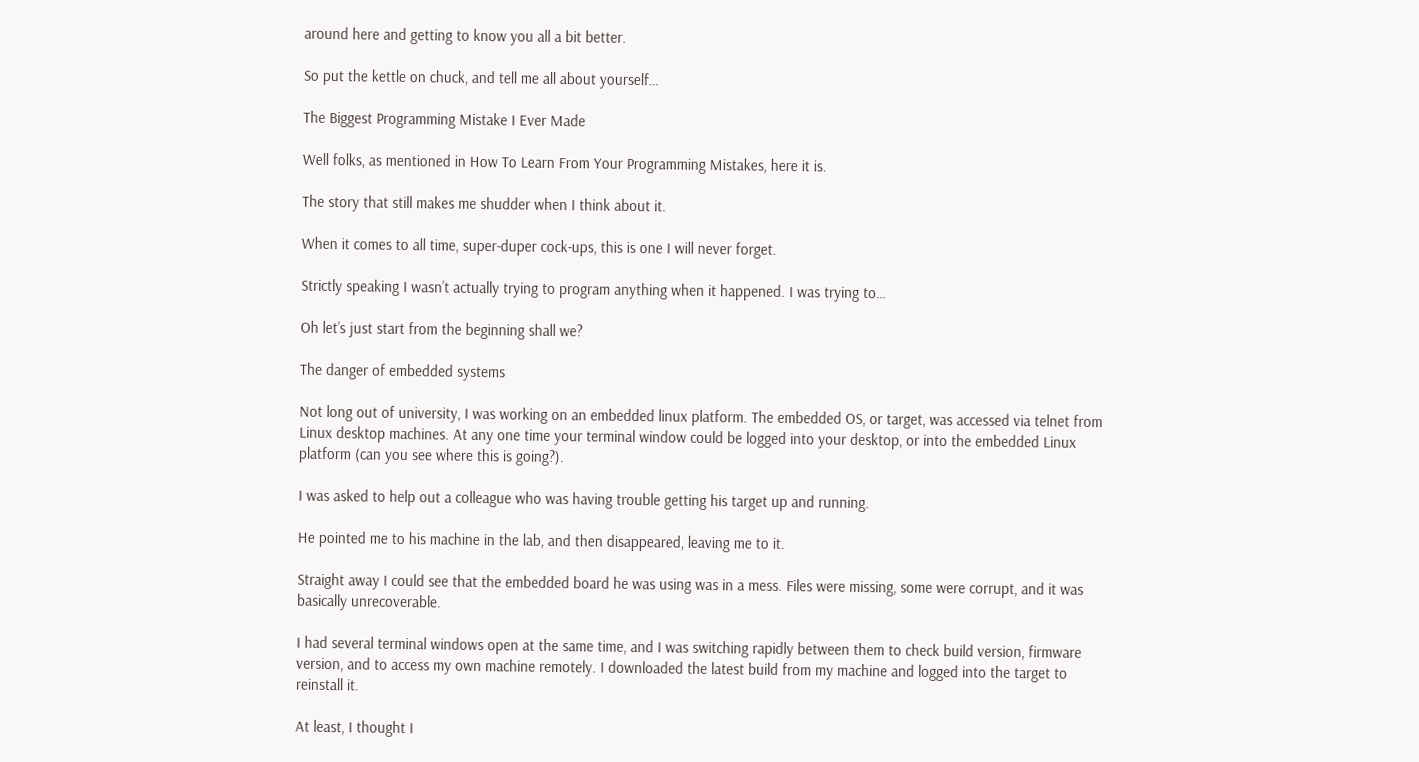around here and getting to know you all a bit better.

So put the kettle on chuck, and tell me all about yourself…

The Biggest Programming Mistake I Ever Made

Well folks, as mentioned in How To Learn From Your Programming Mistakes, here it is.

The story that still makes me shudder when I think about it.

When it comes to all time, super-duper cock-ups, this is one I will never forget.

Strictly speaking I wasn’t actually trying to program anything when it happened. I was trying to…

Oh let’s just start from the beginning shall we?

The danger of embedded systems

Not long out of university, I was working on an embedded linux platform. The embedded OS, or target, was accessed via telnet from Linux desktop machines. At any one time your terminal window could be logged into your desktop, or into the embedded Linux platform (can you see where this is going?).

I was asked to help out a colleague who was having trouble getting his target up and running.

He pointed me to his machine in the lab, and then disappeared, leaving me to it.

Straight away I could see that the embedded board he was using was in a mess. Files were missing, some were corrupt, and it was basically unrecoverable.

I had several terminal windows open at the same time, and I was switching rapidly between them to check build version, firmware version, and to access my own machine remotely. I downloaded the latest build from my machine and logged into the target to reinstall it.

At least, I thought I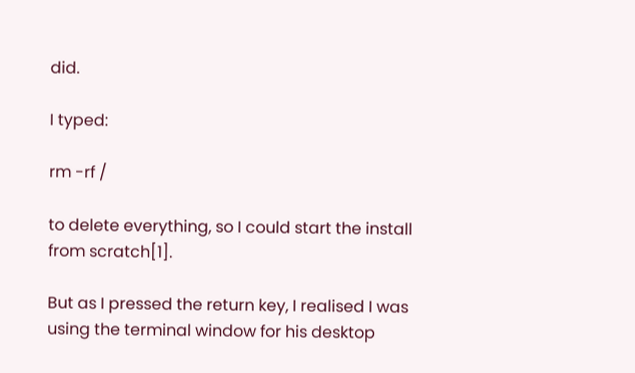did.

I typed:

rm -rf /

to delete everything, so I could start the install from scratch[1].

But as I pressed the return key, I realised I was using the terminal window for his desktop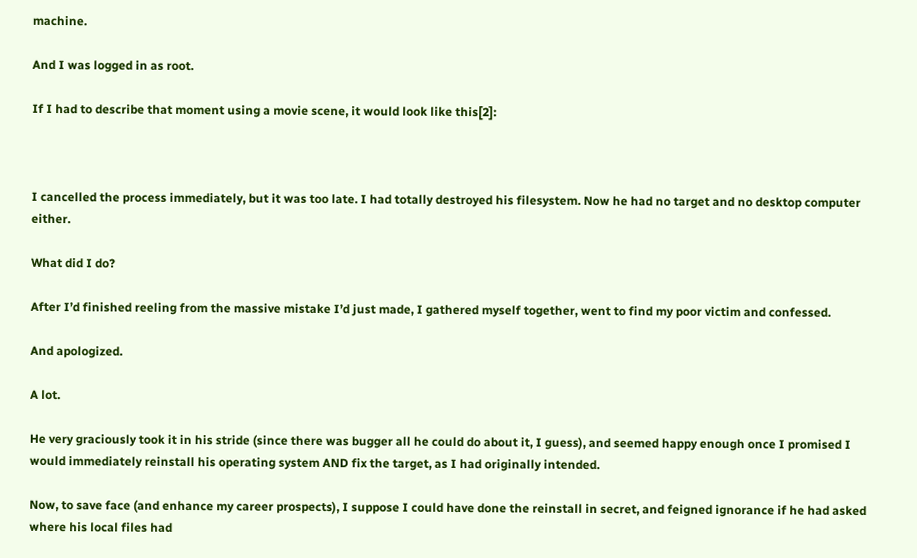machine.

And I was logged in as root.

If I had to describe that moment using a movie scene, it would look like this[2]:



I cancelled the process immediately, but it was too late. I had totally destroyed his filesystem. Now he had no target and no desktop computer either.

What did I do?

After I’d finished reeling from the massive mistake I’d just made, I gathered myself together, went to find my poor victim and confessed.

And apologized.

A lot.

He very graciously took it in his stride (since there was bugger all he could do about it, I guess), and seemed happy enough once I promised I would immediately reinstall his operating system AND fix the target, as I had originally intended.

Now, to save face (and enhance my career prospects), I suppose I could have done the reinstall in secret, and feigned ignorance if he had asked where his local files had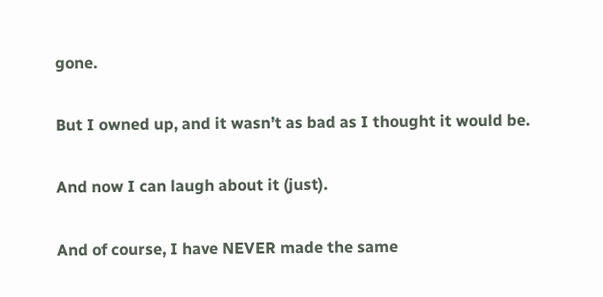gone.

But I owned up, and it wasn’t as bad as I thought it would be.

And now I can laugh about it (just).

And of course, I have NEVER made the same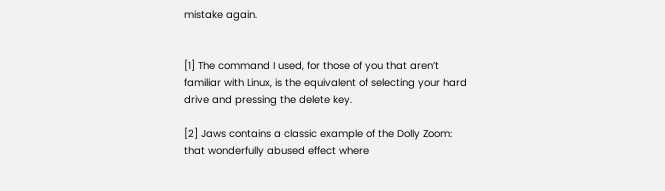mistake again.


[1] The command I used, for those of you that aren’t familiar with Linux, is the equivalent of selecting your hard drive and pressing the delete key.

[2] Jaws contains a classic example of the Dolly Zoom: that wonderfully abused effect where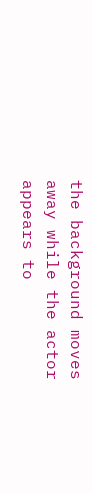the background moves away while the actor appears to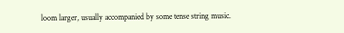loom larger, usually accompanied by some tense string music.